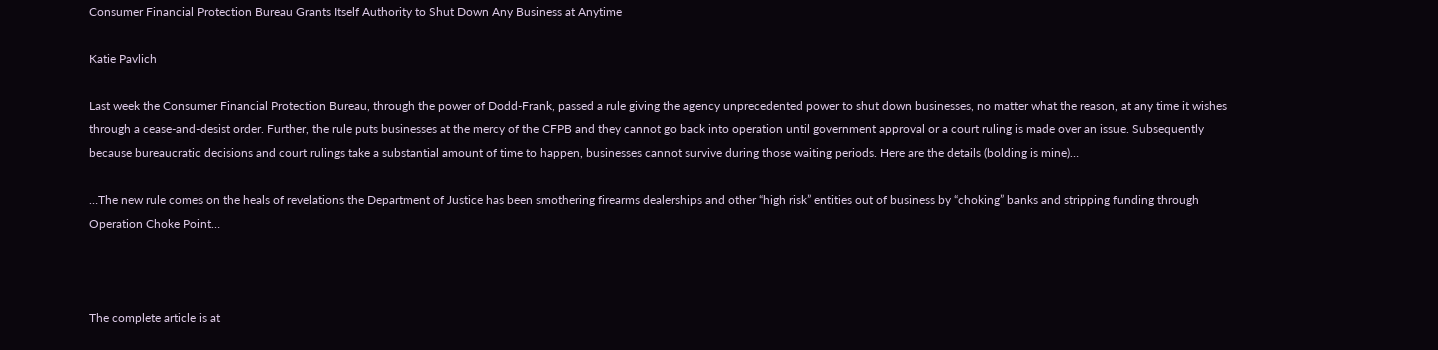Consumer Financial Protection Bureau Grants Itself Authority to Shut Down Any Business at Anytime

Katie Pavlich

Last week the Consumer Financial Protection Bureau, through the power of Dodd-Frank, passed a rule giving the agency unprecedented power to shut down businesses, no matter what the reason, at any time it wishes through a cease-and-desist order. Further, the rule puts businesses at the mercy of the CFPB and they cannot go back into operation until government approval or a court ruling is made over an issue. Subsequently because bureaucratic decisions and court rulings take a substantial amount of time to happen, businesses cannot survive during those waiting periods. Here are the details (bolding is mine)…

…The new rule comes on the heals of revelations the Department of Justice has been smothering firearms dealerships and other “high risk” entities out of business by “choking” banks and stripping funding through Operation Choke Point…



The complete article is at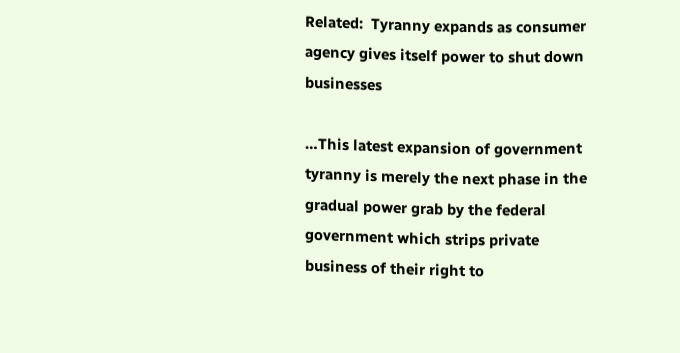Related:  Tyranny expands as consumer agency gives itself power to shut down businesses

…This latest expansion of government tyranny is merely the next phase in the gradual power grab by the federal government which strips private business of their right to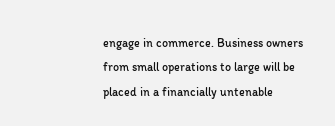engage in commerce. Business owners from small operations to large will be placed in a financially untenable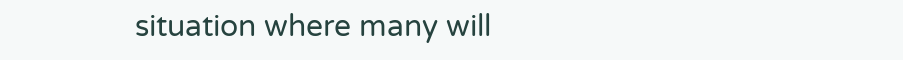situation where many will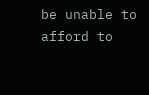be unable to afford to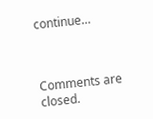continue…



Comments are closed.